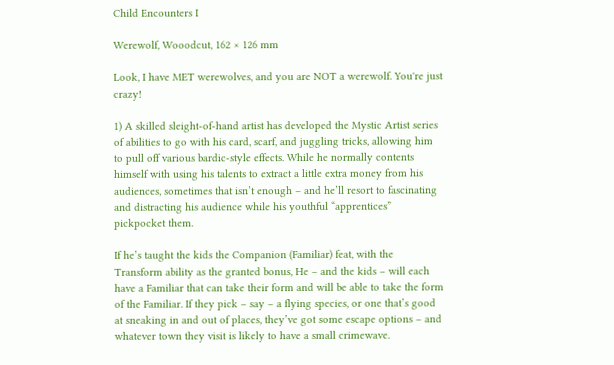Child Encounters I

Werewolf, Wooodcut, 162 × 126 mm

Look, I have MET werewolves, and you are NOT a werewolf. You're just crazy!

1) A skilled sleight-of-hand artist has developed the Mystic Artist series of abilities to go with his card, scarf, and juggling tricks, allowing him to pull off various bardic-style effects. While he normally contents himself with using his talents to extract a little extra money from his audiences, sometimes that isn’t enough – and he’ll resort to fascinating and distracting his audience while his youthful “apprentices” pickpocket them.

If he’s taught the kids the Companion (Familiar) feat, with the Transform ability as the granted bonus, He – and the kids – will each have a Familiar that can take their form and will be able to take the form of the Familiar. If they pick – say – a flying species, or one that’s good at sneaking in and out of places, they’ve got some escape options – and whatever town they visit is likely to have a small crimewave.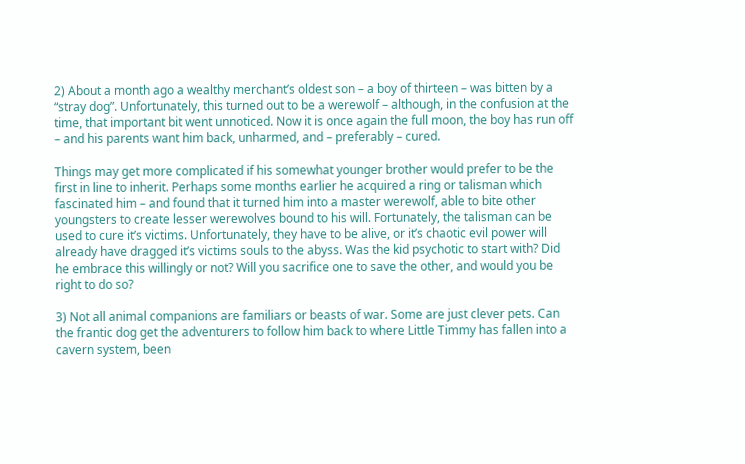2) About a month ago a wealthy merchant’s oldest son – a boy of thirteen – was bitten by a “stray dog”. Unfortunately, this turned out to be a werewolf – although, in the confusion at the time, that important bit went unnoticed. Now it is once again the full moon, the boy has run off – and his parents want him back, unharmed, and – preferably – cured.

Things may get more complicated if his somewhat younger brother would prefer to be the first in line to inherit. Perhaps some months earlier he acquired a ring or talisman which fascinated him – and found that it turned him into a master werewolf, able to bite other youngsters to create lesser werewolves bound to his will. Fortunately, the talisman can be used to cure it’s victims. Unfortunately, they have to be alive, or it’s chaotic evil power will already have dragged it’s victims souls to the abyss. Was the kid psychotic to start with? Did he embrace this willingly or not? Will you sacrifice one to save the other, and would you be right to do so?

3) Not all animal companions are familiars or beasts of war. Some are just clever pets. Can the frantic dog get the adventurers to follow him back to where Little Timmy has fallen into a cavern system, been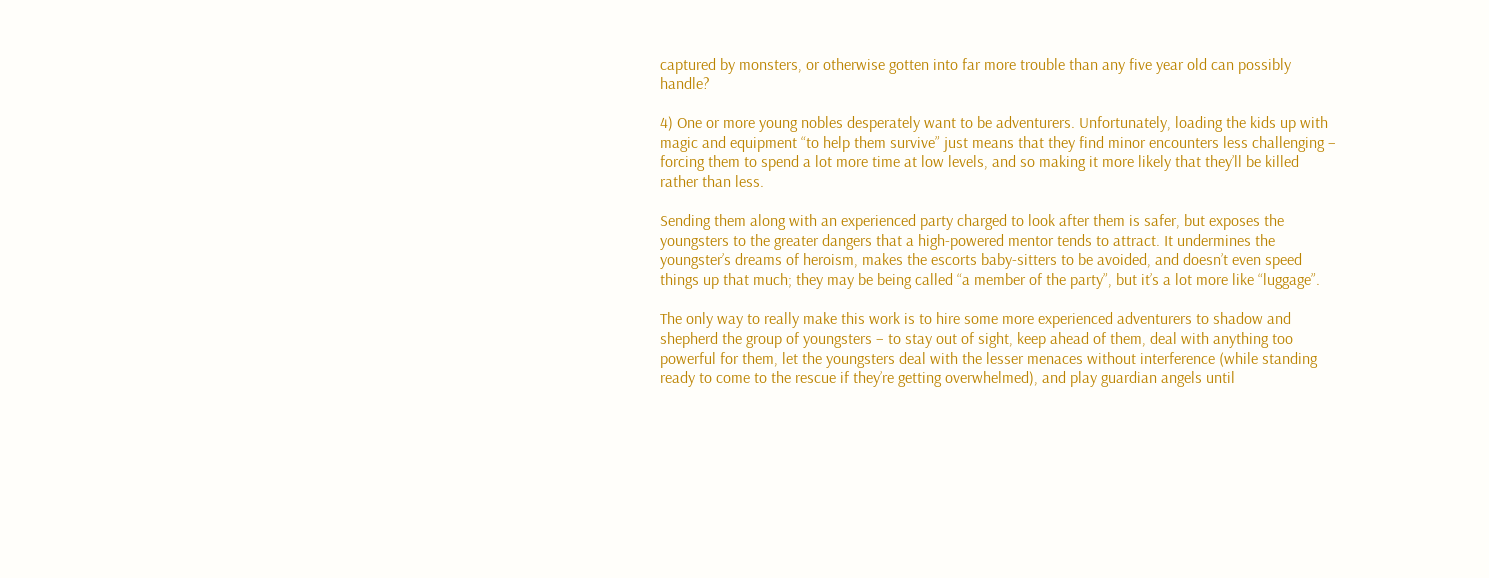captured by monsters, or otherwise gotten into far more trouble than any five year old can possibly handle?

4) One or more young nobles desperately want to be adventurers. Unfortunately, loading the kids up with magic and equipment “to help them survive” just means that they find minor encounters less challenging – forcing them to spend a lot more time at low levels, and so making it more likely that they’ll be killed rather than less.

Sending them along with an experienced party charged to look after them is safer, but exposes the youngsters to the greater dangers that a high-powered mentor tends to attract. It undermines the youngster’s dreams of heroism, makes the escorts baby-sitters to be avoided, and doesn’t even speed things up that much; they may be being called “a member of the party”, but it’s a lot more like “luggage”.

The only way to really make this work is to hire some more experienced adventurers to shadow and shepherd the group of youngsters – to stay out of sight, keep ahead of them, deal with anything too powerful for them, let the youngsters deal with the lesser menaces without interference (while standing ready to come to the rescue if they’re getting overwhelmed), and play guardian angels until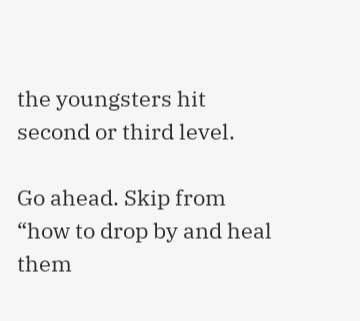the youngsters hit second or third level.

Go ahead. Skip from “how to drop by and heal them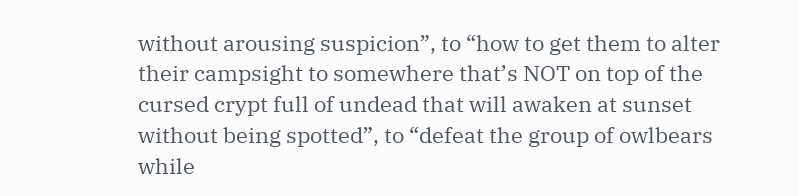without arousing suspicion”, to “how to get them to alter their campsight to somewhere that’s NOT on top of the cursed crypt full of undead that will awaken at sunset without being spotted”, to “defeat the group of owlbears while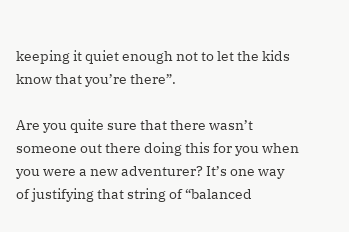keeping it quiet enough not to let the kids know that you’re there”.

Are you quite sure that there wasn’t someone out there doing this for you when you were a new adventurer? It’s one way of justifying that string of “balanced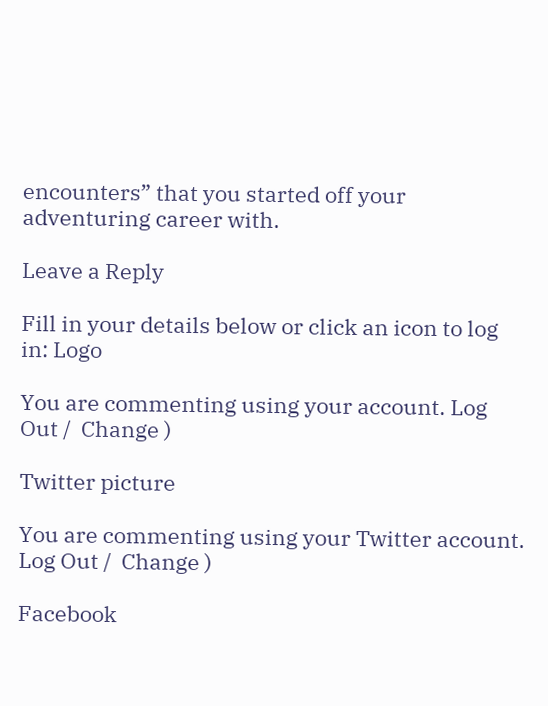encounters” that you started off your adventuring career with.

Leave a Reply

Fill in your details below or click an icon to log in: Logo

You are commenting using your account. Log Out /  Change )

Twitter picture

You are commenting using your Twitter account. Log Out /  Change )

Facebook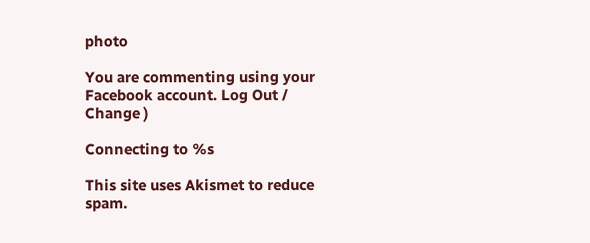photo

You are commenting using your Facebook account. Log Out /  Change )

Connecting to %s

This site uses Akismet to reduce spam.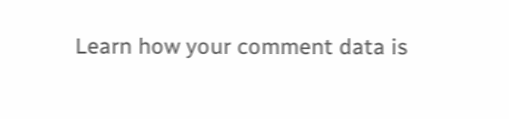Learn how your comment data is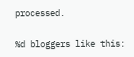processed.

%d bloggers like this: